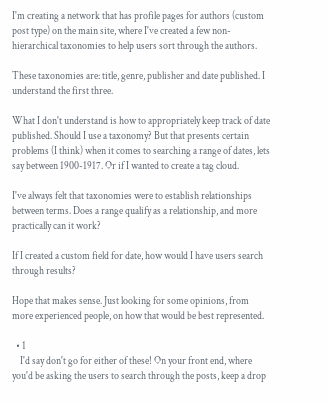I'm creating a network that has profile pages for authors (custom post type) on the main site, where I've created a few non-hierarchical taxonomies to help users sort through the authors.

These taxonomies are: title, genre, publisher and date published. I understand the first three.

What I don't understand is how to appropriately keep track of date published. Should I use a taxonomy? But that presents certain problems (I think) when it comes to searching a range of dates, lets say between 1900-1917. Or if I wanted to create a tag cloud.

I've always felt that taxonomies were to establish relationships between terms. Does a range qualify as a relationship, and more practically can it work?

If I created a custom field for date, how would I have users search through results?

Hope that makes sense. Just looking for some opinions, from more experienced people, on how that would be best represented.

  • 1
    I'd say don't go for either of these! On your front end, where you'd be asking the users to search through the posts, keep a drop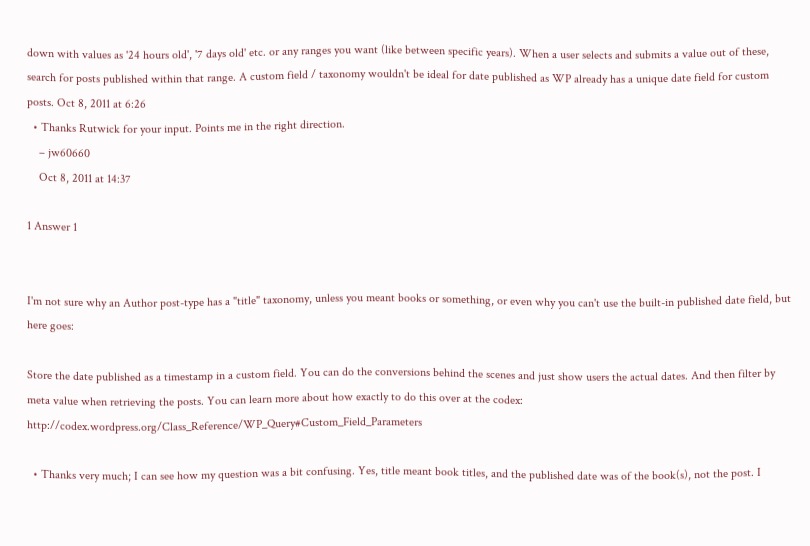down with values as '24 hours old', '7 days old' etc. or any ranges you want (like between specific years). When a user selects and submits a value out of these, search for posts published within that range. A custom field / taxonomy wouldn't be ideal for date published as WP already has a unique date field for custom posts. Oct 8, 2011 at 6:26
  • Thanks Rutwick for your input. Points me in the right direction.
    – jw60660
    Oct 8, 2011 at 14:37

1 Answer 1


I'm not sure why an Author post-type has a "title" taxonomy, unless you meant books or something, or even why you can't use the built-in published date field, but here goes:

Store the date published as a timestamp in a custom field. You can do the conversions behind the scenes and just show users the actual dates. And then filter by meta value when retrieving the posts. You can learn more about how exactly to do this over at the codex: http://codex.wordpress.org/Class_Reference/WP_Query#Custom_Field_Parameters

  • Thanks very much; I can see how my question was a bit confusing. Yes, title meant book titles, and the published date was of the book(s), not the post. I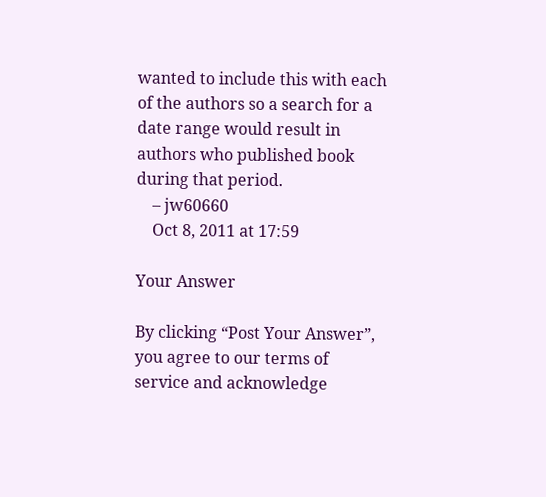wanted to include this with each of the authors so a search for a date range would result in authors who published book during that period.
    – jw60660
    Oct 8, 2011 at 17:59

Your Answer

By clicking “Post Your Answer”, you agree to our terms of service and acknowledge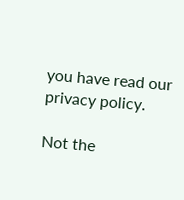you have read our privacy policy.

Not the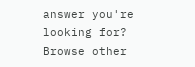answer you're looking for? Browse other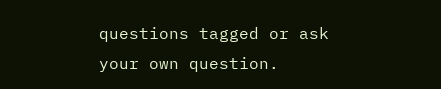questions tagged or ask your own question.